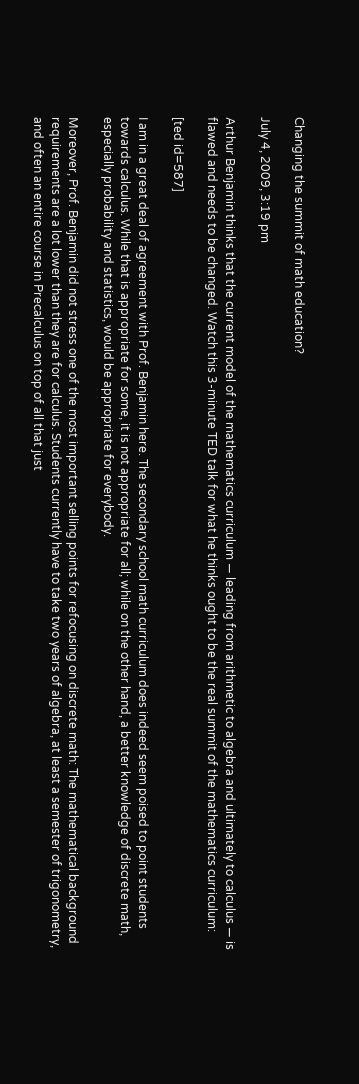Changing the summit of math education?

July 4, 2009, 3:19 pm

Arthur Benjamin thinks that the current model of the mathematics curriculum — leading from arithmetic to algebra and ultimately to calculus — is flawed and needs to be changed. Watch this 3-minute TED talk for what he thinks ought to be the real summit of the mathematics curriculum:

[ted id=587]

I am in a great deal of agreement with Prof. Benjamin here. The secondary school math curriculum does indeed seem poised to point students towards calculus. While that is appropriate for some, it is not appropriate for all; while on the other hand, a better knowledge of discrete math, especially probability and statistics, would be appropriate for everybody.

Moreover, Prof. Benjamin did not stress one of the most important selling points for refocusing on discrete math: The mathematical background requirements are a lot lower than they are for calculus. Students currently have to take two years of algebra, at least a semester of trigonometry, and often an entire course in Precalculus on top of all that just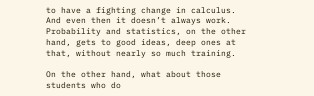to have a fighting change in calculus. And even then it doesn’t always work. Probability and statistics, on the other hand, gets to good ideas, deep ones at that, without nearly so much training.

On the other hand, what about those students who do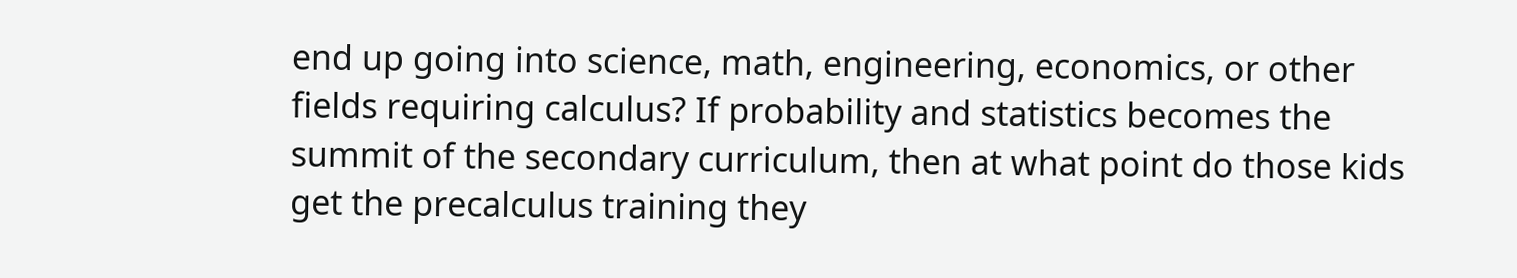end up going into science, math, engineering, economics, or other fields requiring calculus? If probability and statistics becomes the summit of the secondary curriculum, then at what point do those kids get the precalculus training they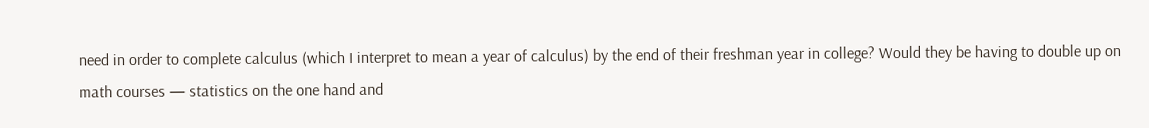need in order to complete calculus (which I interpret to mean a year of calculus) by the end of their freshman year in college? Would they be having to double up on math courses — statistics on the one hand and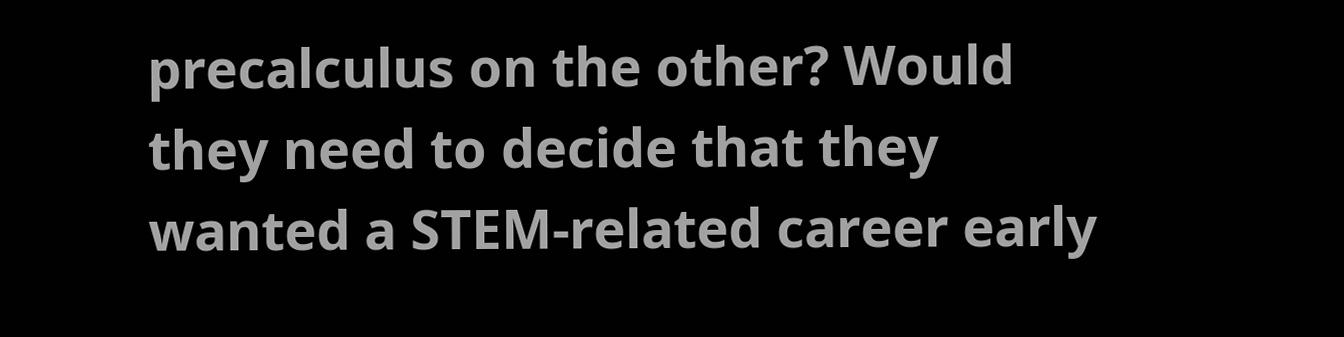precalculus on the other? Would they need to decide that they wanted a STEM-related career early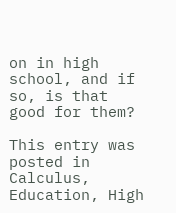on in high school, and if so, is that good for them?

This entry was posted in Calculus, Education, High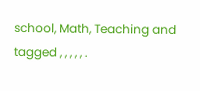school, Math, Teaching and tagged , , , , , .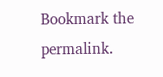Bookmark the permalink.